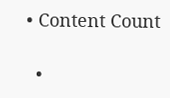• Content Count

  •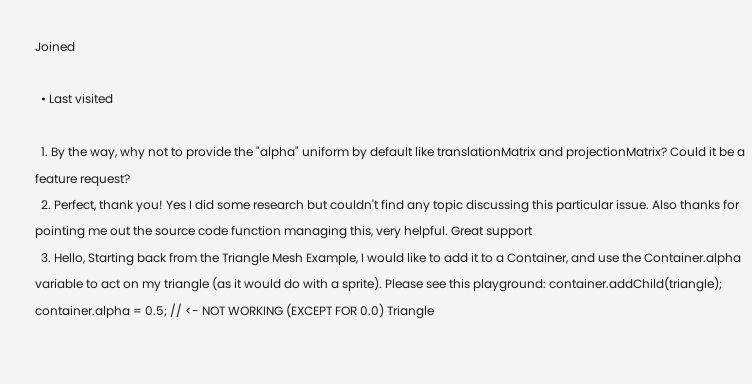Joined

  • Last visited

  1. By the way, why not to provide the "alpha" uniform by default like translationMatrix and projectionMatrix? Could it be a feature request?
  2. Perfect, thank you! Yes I did some research but couldn't find any topic discussing this particular issue. Also thanks for pointing me out the source code function managing this, very helpful. Great support
  3. Hello, Starting back from the Triangle Mesh Example, I would like to add it to a Container, and use the Container.alpha variable to act on my triangle (as it would do with a sprite). Please see this playground: container.addChild(triangle); container.alpha = 0.5; // <- NOT WORKING (EXCEPT FOR 0.0) Triangle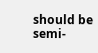should be semi-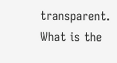transparent. What is the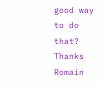good way to do that? Thanks Romain